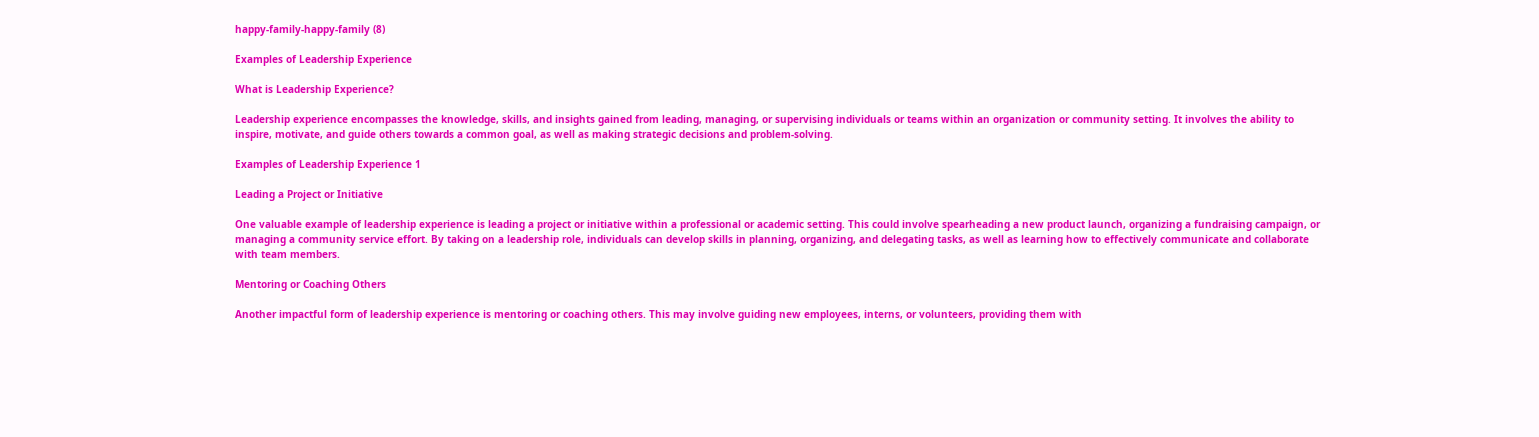happy-family-happy-family (8)

Examples of Leadership Experience

What is Leadership Experience?

Leadership experience encompasses the knowledge, skills, and insights gained from leading, managing, or supervising individuals or teams within an organization or community setting. It involves the ability to inspire, motivate, and guide others towards a common goal, as well as making strategic decisions and problem-solving.

Examples of Leadership Experience 1

Leading a Project or Initiative

One valuable example of leadership experience is leading a project or initiative within a professional or academic setting. This could involve spearheading a new product launch, organizing a fundraising campaign, or managing a community service effort. By taking on a leadership role, individuals can develop skills in planning, organizing, and delegating tasks, as well as learning how to effectively communicate and collaborate with team members.

Mentoring or Coaching Others

Another impactful form of leadership experience is mentoring or coaching others. This may involve guiding new employees, interns, or volunteers, providing them with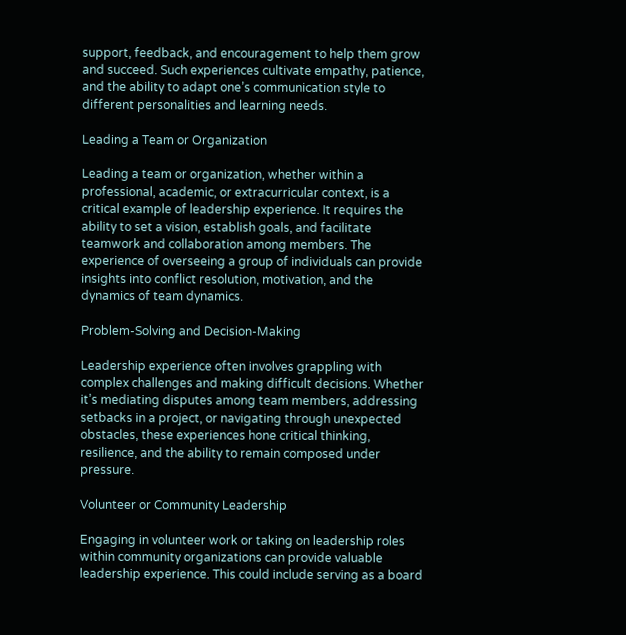support, feedback, and encouragement to help them grow and succeed. Such experiences cultivate empathy, patience, and the ability to adapt one’s communication style to different personalities and learning needs.

Leading a Team or Organization

Leading a team or organization, whether within a professional, academic, or extracurricular context, is a critical example of leadership experience. It requires the ability to set a vision, establish goals, and facilitate teamwork and collaboration among members. The experience of overseeing a group of individuals can provide insights into conflict resolution, motivation, and the dynamics of team dynamics.

Problem-Solving and Decision-Making

Leadership experience often involves grappling with complex challenges and making difficult decisions. Whether it’s mediating disputes among team members, addressing setbacks in a project, or navigating through unexpected obstacles, these experiences hone critical thinking, resilience, and the ability to remain composed under pressure.

Volunteer or Community Leadership

Engaging in volunteer work or taking on leadership roles within community organizations can provide valuable leadership experience. This could include serving as a board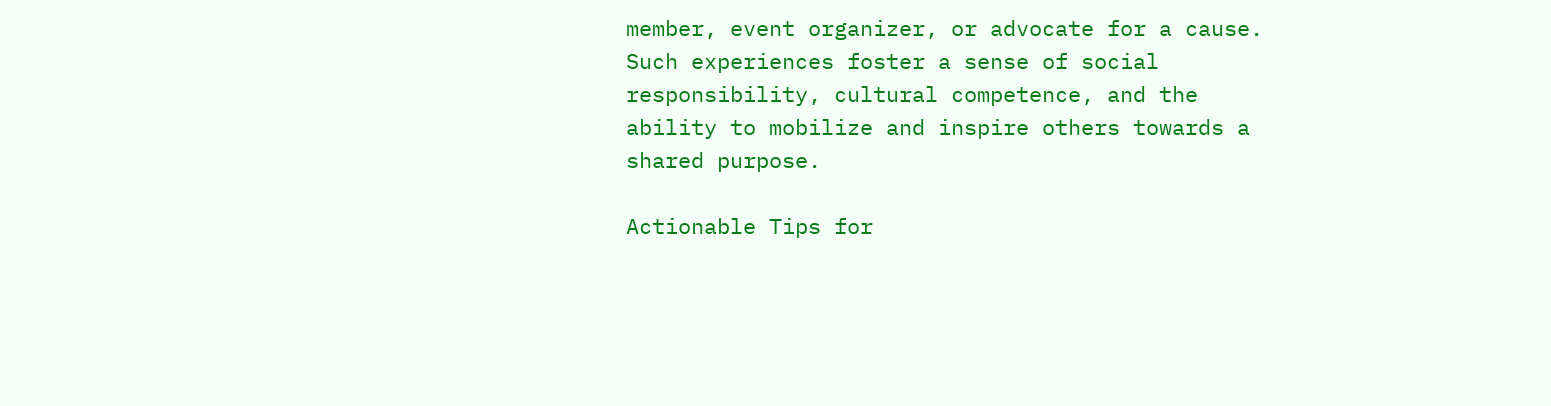member, event organizer, or advocate for a cause. Such experiences foster a sense of social responsibility, cultural competence, and the ability to mobilize and inspire others towards a shared purpose.

Actionable Tips for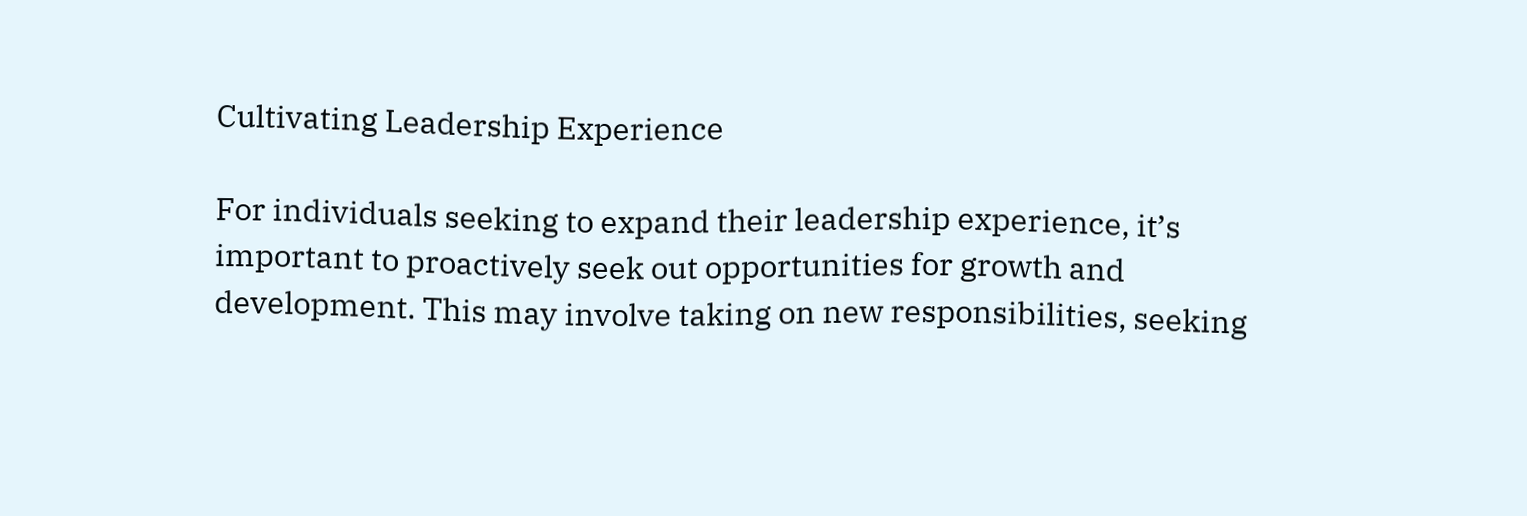Cultivating Leadership Experience

For individuals seeking to expand their leadership experience, it’s important to proactively seek out opportunities for growth and development. This may involve taking on new responsibilities, seeking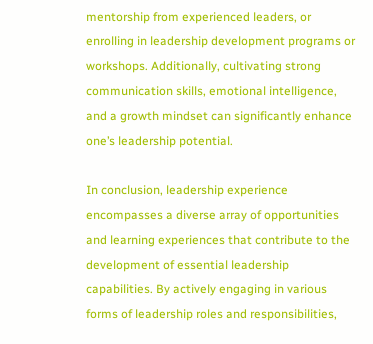mentorship from experienced leaders, or enrolling in leadership development programs or workshops. Additionally, cultivating strong communication skills, emotional intelligence, and a growth mindset can significantly enhance one’s leadership potential.

In conclusion, leadership experience encompasses a diverse array of opportunities and learning experiences that contribute to the development of essential leadership capabilities. By actively engaging in various forms of leadership roles and responsibilities,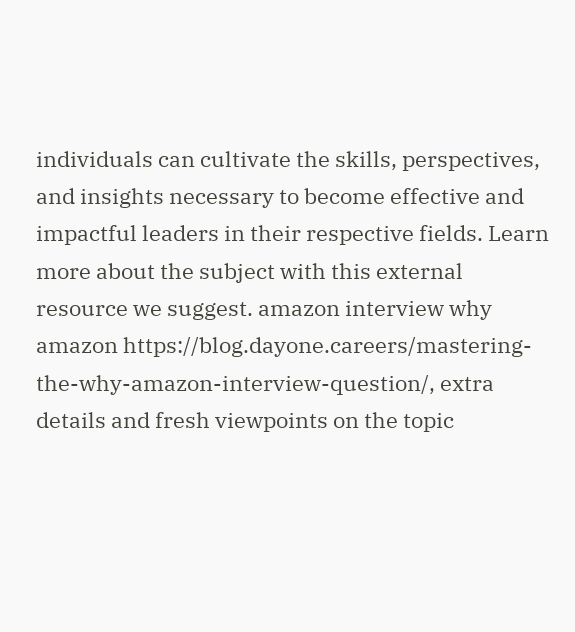individuals can cultivate the skills, perspectives, and insights necessary to become effective and impactful leaders in their respective fields. Learn more about the subject with this external resource we suggest. amazon interview why amazon https://blog.dayone.careers/mastering-the-why-amazon-interview-question/, extra details and fresh viewpoints on the topic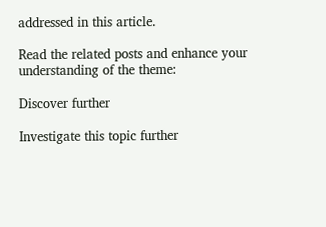addressed in this article.

Read the related posts and enhance your understanding of the theme:

Discover further

Investigate this topic further